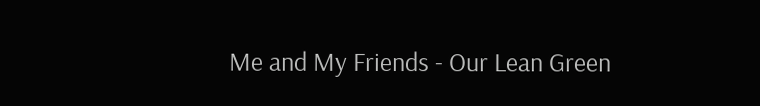Me and My Friends - Our Lean Green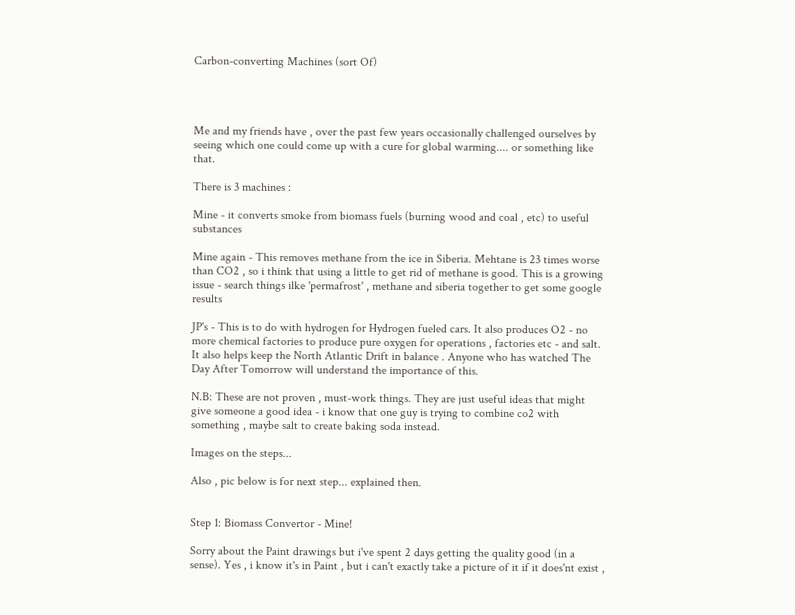Carbon-converting Machines (sort Of)




Me and my friends have , over the past few years occasionally challenged ourselves by seeing which one could come up with a cure for global warming.... or something like that.

There is 3 machines :

Mine - it converts smoke from biomass fuels (burning wood and coal , etc) to useful substances

Mine again - This removes methane from the ice in Siberia. Mehtane is 23 times worse than CO2 , so i think that using a little to get rid of methane is good. This is a growing issue - search things ilke 'permafrost' , methane and siberia together to get some google results

JP's - This is to do with hydrogen for Hydrogen fueled cars. It also produces O2 - no more chemical factories to produce pure oxygen for operations , factories etc - and salt. It also helps keep the North Atlantic Drift in balance . Anyone who has watched The Day After Tomorrow will understand the importance of this.

N.B: These are not proven , must-work things. They are just useful ideas that might give someone a good idea - i know that one guy is trying to combine co2 with something , maybe salt to create baking soda instead.

Images on the steps...

Also , pic below is for next step... explained then.


Step 1: Biomass Convertor - Mine!

Sorry about the Paint drawings but i've spent 2 days getting the quality good (in a sense). Yes , i know it's in Paint , but i can't exactly take a picture of it if it does'nt exist ,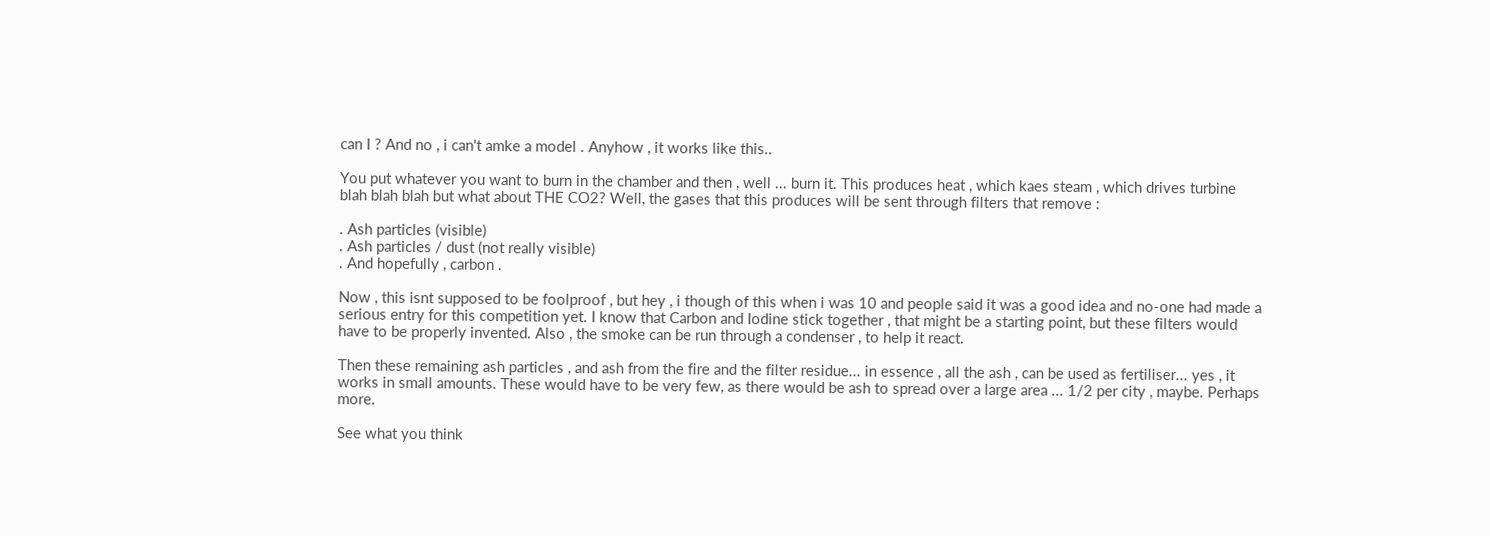can I ? And no , i can't amke a model . Anyhow , it works like this..

You put whatever you want to burn in the chamber and then , well ... burn it. This produces heat , which kaes steam , which drives turbine blah blah blah but what about THE CO2? Well, the gases that this produces will be sent through filters that remove :

. Ash particles (visible)
. Ash particles / dust (not really visible)
. And hopefully , carbon .

Now , this isnt supposed to be foolproof , but hey , i though of this when i was 10 and people said it was a good idea and no-one had made a serious entry for this competition yet. I know that Carbon and Iodine stick together , that might be a starting point, but these filters would have to be properly invented. Also , the smoke can be run through a condenser , to help it react.

Then these remaining ash particles , and ash from the fire and the filter residue... in essence , all the ash , can be used as fertiliser... yes , it works in small amounts. These would have to be very few, as there would be ash to spread over a large area ... 1/2 per city , maybe. Perhaps more.

See what you think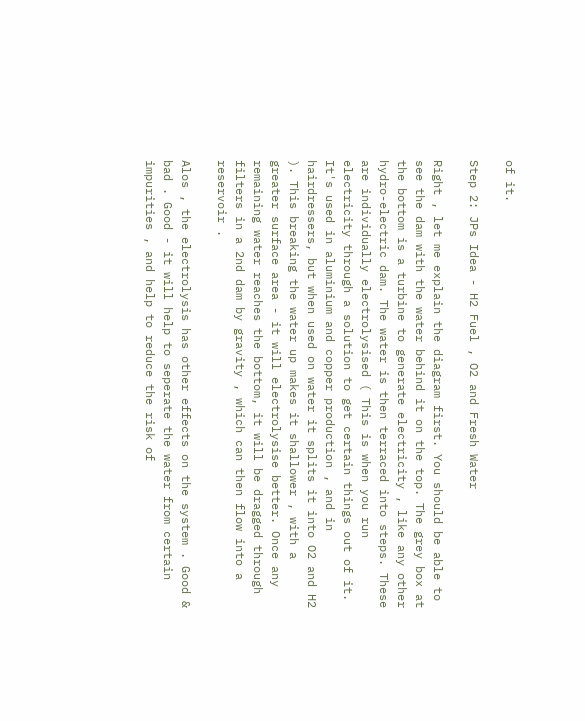of it.

Step 2: JPs Idea - H2 Fuel , O2 and Fresh Water

Right , let me explain the diagram first. You should be able to see the dam with the water behind it on the top. The grey box at the bottom is a turbine to generate electricity , like any other hydro-electric dam. The water is then terraced into steps. These are individually electrolysised ( This is when you run electricity through a solution to get certain things out of it. It's used in aluminium and copper production , and in hairdressers, but when used on water it splits it into O2 and H2 ). This breaking the water up makes it shallower , with a greater surface area - it will electrolysise better. Once any remaining water reaches the bottom, it will be dragged through filters in a 2nd dam by gravity , which can then flow into a reservoir .

Alos , the electrolysis has other effects on the system . Good & bad . Good - it will help to seperate the water from certain impurities , and help to reduce the risk of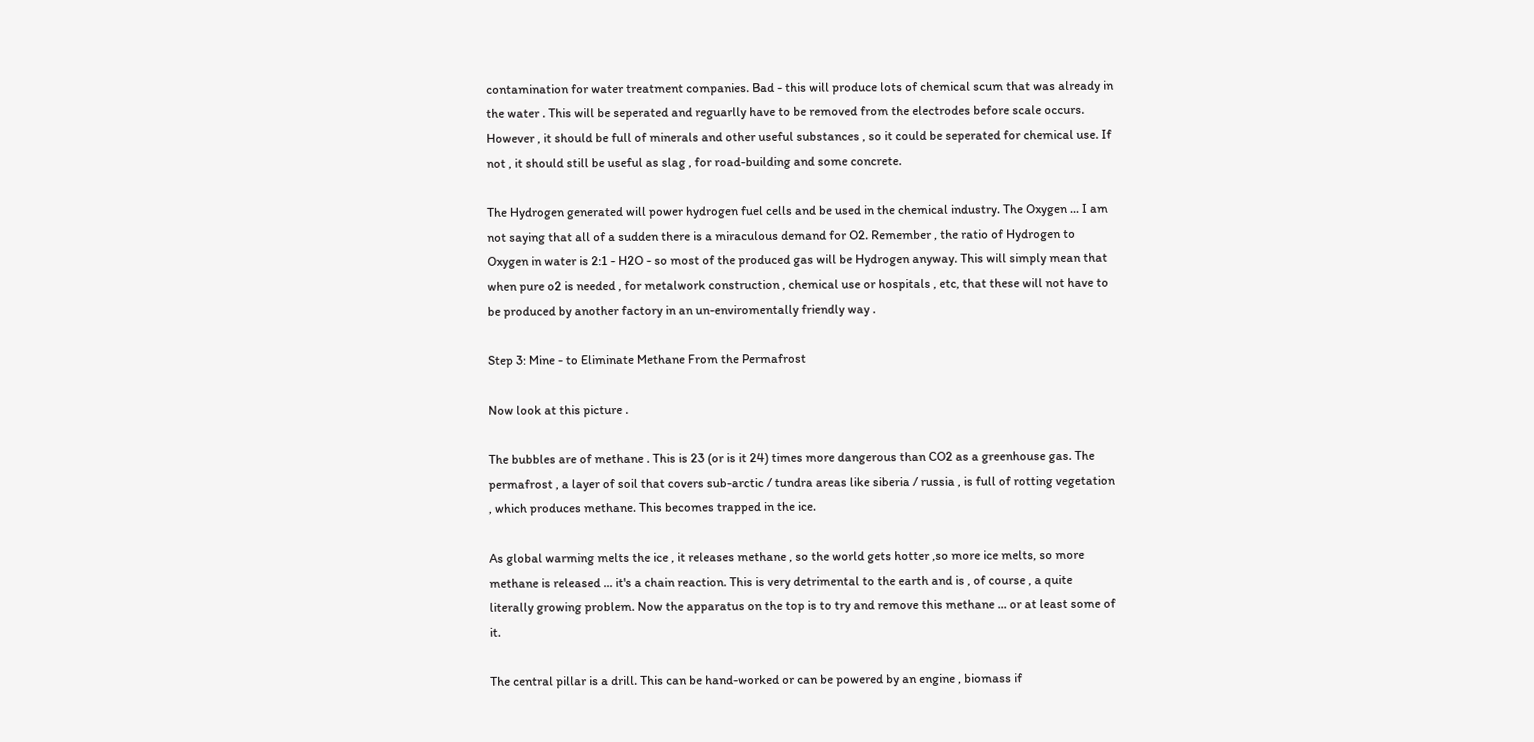contamination for water treatment companies. Bad - this will produce lots of chemical scum that was already in the water . This will be seperated and reguarlly have to be removed from the electrodes before scale occurs. However , it should be full of minerals and other useful substances , so it could be seperated for chemical use. If not , it should still be useful as slag , for road-building and some concrete.

The Hydrogen generated will power hydrogen fuel cells and be used in the chemical industry. The Oxygen ... I am not saying that all of a sudden there is a miraculous demand for O2. Remember , the ratio of Hydrogen to Oxygen in water is 2:1 - H2O - so most of the produced gas will be Hydrogen anyway. This will simply mean that when pure o2 is needed , for metalwork construction , chemical use or hospitals , etc, that these will not have to be produced by another factory in an un-enviromentally friendly way .

Step 3: Mine - to Eliminate Methane From the Permafrost

Now look at this picture .

The bubbles are of methane . This is 23 (or is it 24) times more dangerous than CO2 as a greenhouse gas. The permafrost , a layer of soil that covers sub-arctic / tundra areas like siberia / russia , is full of rotting vegetation , which produces methane. This becomes trapped in the ice.

As global warming melts the ice , it releases methane , so the world gets hotter ,so more ice melts, so more methane is released ... it's a chain reaction. This is very detrimental to the earth and is , of course , a quite literally growing problem. Now the apparatus on the top is to try and remove this methane ... or at least some of it.

The central pillar is a drill. This can be hand-worked or can be powered by an engine , biomass if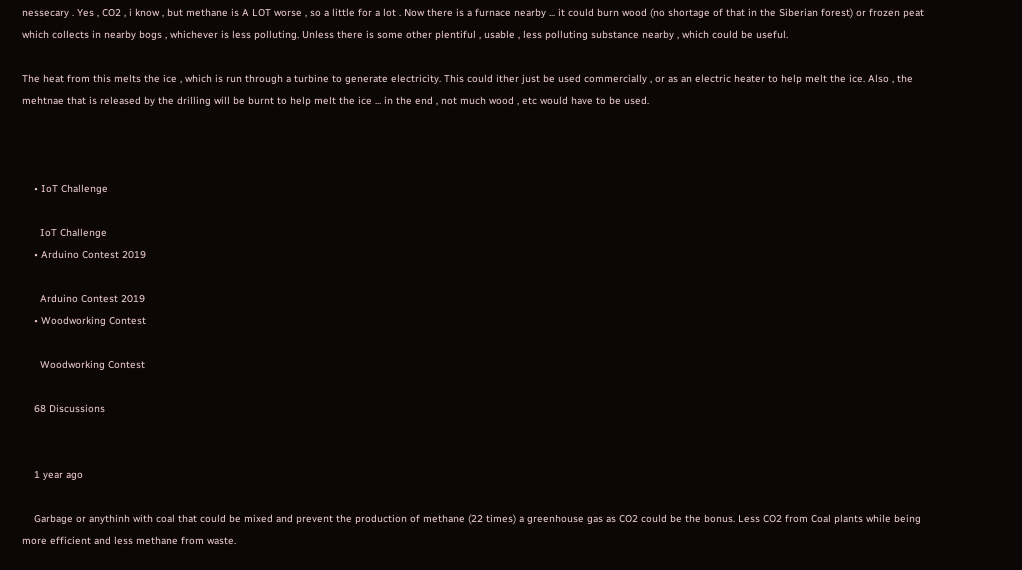nessecary . Yes , CO2 , i know , but methane is A LOT worse , so a little for a lot . Now there is a furnace nearby ... it could burn wood (no shortage of that in the Siberian forest) or frozen peat which collects in nearby bogs , whichever is less polluting. Unless there is some other plentiful , usable , less polluting substance nearby , which could be useful.

The heat from this melts the ice , which is run through a turbine to generate electricity. This could ither just be used commercially , or as an electric heater to help melt the ice. Also , the mehtnae that is released by the drilling will be burnt to help melt the ice ... in the end , not much wood , etc would have to be used.



    • IoT Challenge

      IoT Challenge
    • Arduino Contest 2019

      Arduino Contest 2019
    • Woodworking Contest

      Woodworking Contest

    68 Discussions


    1 year ago

    Garbage or anythinh with coal that could be mixed and prevent the production of methane (22 times) a greenhouse gas as CO2 could be the bonus. Less CO2 from Coal plants while being more efficient and less methane from waste.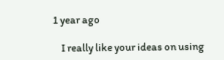1 year ago

    I really like your ideas on using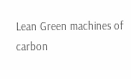Lean Green machines of carbon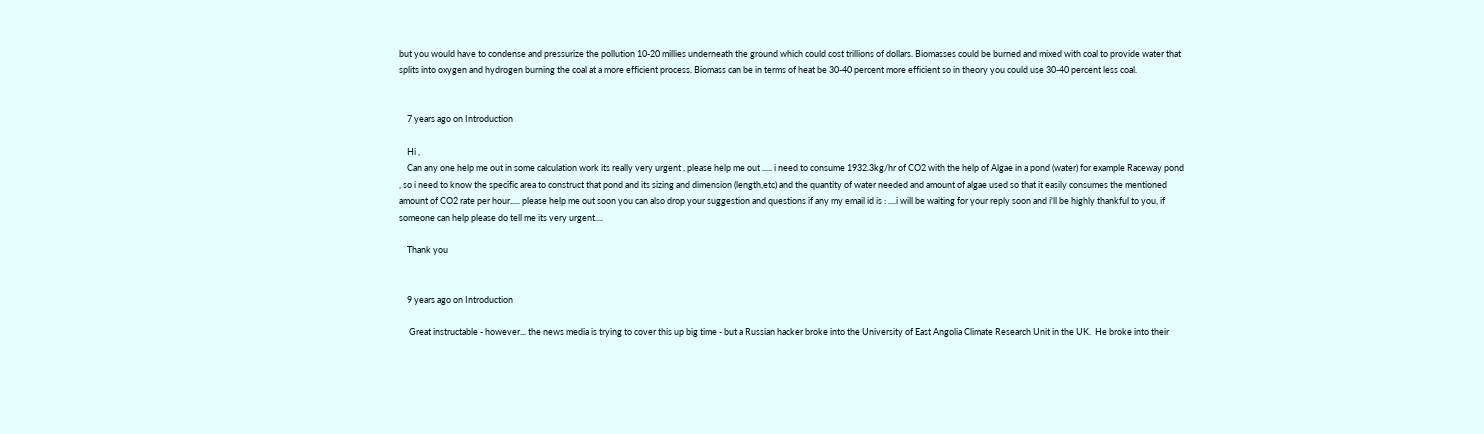but you would have to condense and pressurize the pollution 10-20 millies underneath the ground which could cost trillions of dollars. Biomasses could be burned and mixed with coal to provide water that splits into oxygen and hydrogen burning the coal at a more efficient process. Biomass can be in terms of heat be 30-40 percent more efficient so in theory you could use 30-40 percent less coal.


    7 years ago on Introduction

    Hi ,
    Can any one help me out in some calculation work its really very urgent , please help me out ..... i need to consume 1932.3kg/hr of CO2 with the help of Algae in a pond (water) for example Raceway pond , so i need to know the specific area to construct that pond and its sizing and dimension (length,etc) and the quantity of water needed and amount of algae used so that it easily consumes the mentioned amount of CO2 rate per hour..... please help me out soon you can also drop your suggestion and questions if any my email id is : ....i will be waiting for your reply soon and i'll be highly thankful to you, if someone can help please do tell me its very urgent....

    Thank you


    9 years ago on Introduction

     Great instructable - however... the news media is trying to cover this up big time - but a Russian hacker broke into the University of East Angolia Climate Research Unit in the UK.  He broke into their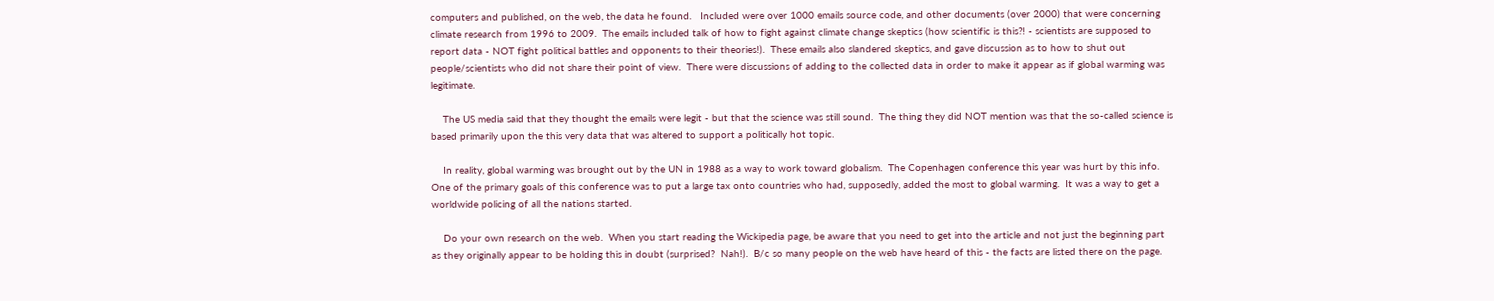computers and published, on the web, the data he found.   Included were over 1000 emails source code, and other documents (over 2000) that were concerning climate research from 1996 to 2009.  The emails included talk of how to fight against climate change skeptics (how scientific is this?! - scientists are supposed to report data - NOT fight political battles and opponents to their theories!).  These emails also slandered skeptics, and gave discussion as to how to shut out people/scientists who did not share their point of view.  There were discussions of adding to the collected data in order to make it appear as if global warming was legitimate.

    The US media said that they thought the emails were legit - but that the science was still sound.  The thing they did NOT mention was that the so-called science is based primarily upon the this very data that was altered to support a politically hot topic.

    In reality, global warming was brought out by the UN in 1988 as a way to work toward globalism.  The Copenhagen conference this year was hurt by this info.  One of the primary goals of this conference was to put a large tax onto countries who had, supposedly, added the most to global warming.  It was a way to get a worldwide policing of all the nations started.

    Do your own research on the web.  When you start reading the Wickipedia page, be aware that you need to get into the article and not just the beginning part as they originally appear to be holding this in doubt (surprised?  Nah!).  B/c so many people on the web have heard of this - the facts are listed there on the page.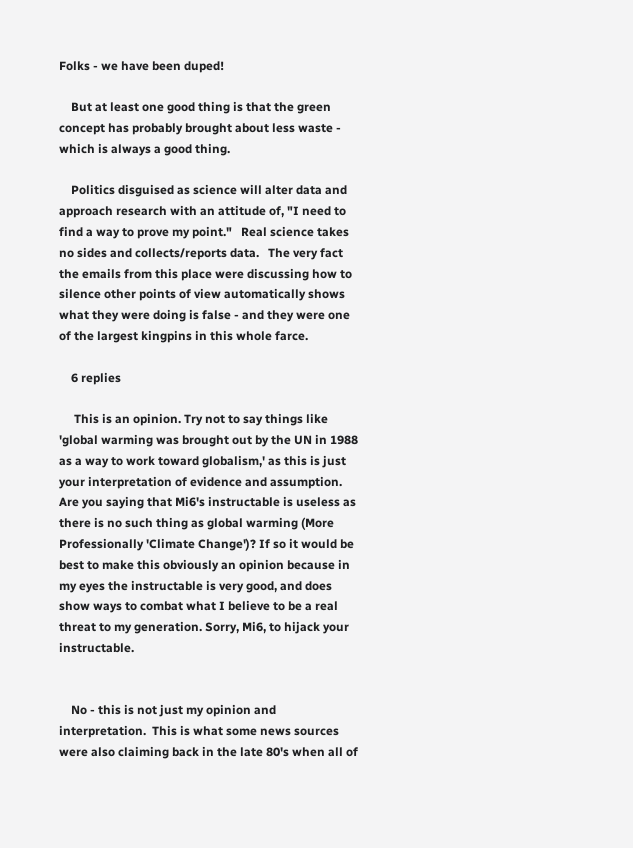Folks - we have been duped!

    But at least one good thing is that the green concept has probably brought about less waste - which is always a good thing.

    Politics disguised as science will alter data and approach research with an attitude of, "I need to find a way to prove my point."   Real science takes no sides and collects/reports data.   The very fact the emails from this place were discussing how to silence other points of view automatically shows what they were doing is false - and they were one of the largest kingpins in this whole farce.

    6 replies

     This is an opinion. Try not to say things like 'global warming was brought out by the UN in 1988 as a way to work toward globalism,' as this is just your interpretation of evidence and assumption. Are you saying that Mi6's instructable is useless as there is no such thing as global warming (More Professionally 'Climate Change')? If so it would be best to make this obviously an opinion because in my eyes the instructable is very good, and does show ways to combat what I believe to be a real threat to my generation. Sorry, Mi6, to hijack your instructable.


    No - this is not just my opinion and interpretation.  This is what some news sources were also claiming back in the late 80's when all of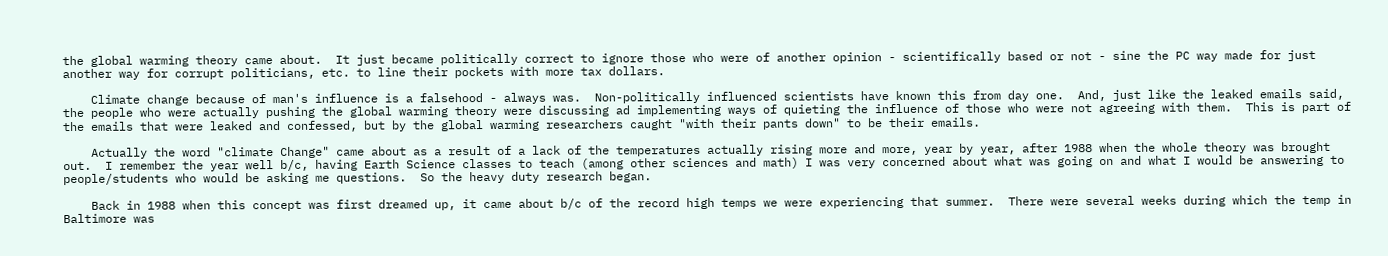the global warming theory came about.  It just became politically correct to ignore those who were of another opinion - scientifically based or not - sine the PC way made for just another way for corrupt politicians, etc. to line their pockets with more tax dollars.

    Climate change because of man's influence is a falsehood - always was.  Non-politically influenced scientists have known this from day one.  And, just like the leaked emails said, the people who were actually pushing the global warming theory were discussing ad implementing ways of quieting the influence of those who were not agreeing with them.  This is part of the emails that were leaked and confessed, but by the global warming researchers caught "with their pants down" to be their emails.

    Actually the word "climate Change" came about as a result of a lack of the temperatures actually rising more and more, year by year, after 1988 when the whole theory was brought out.  I remember the year well b/c, having Earth Science classes to teach (among other sciences and math) I was very concerned about what was going on and what I would be answering to people/students who would be asking me questions.  So the heavy duty research began.

    Back in 1988 when this concept was first dreamed up, it came about b/c of the record high temps we were experiencing that summer.  There were several weeks during which the temp in Baltimore was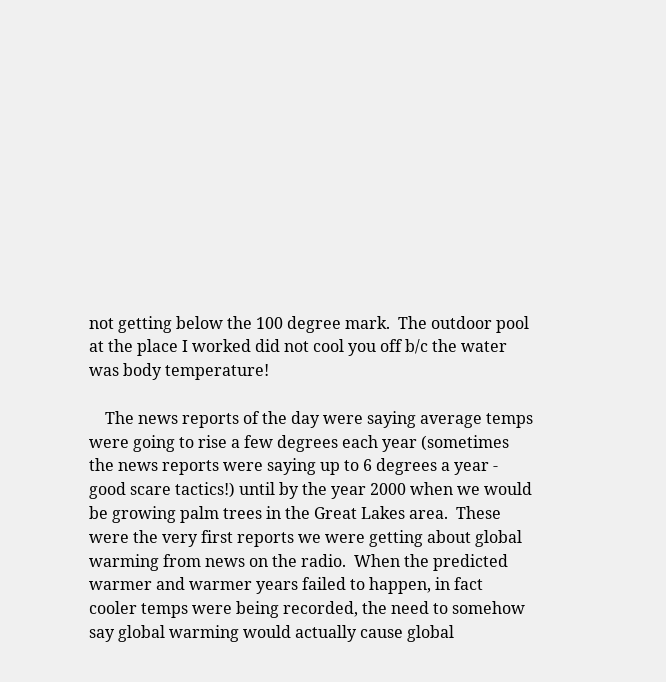not getting below the 100 degree mark.  The outdoor pool at the place I worked did not cool you off b/c the water was body temperature!

    The news reports of the day were saying average temps were going to rise a few degrees each year (sometimes the news reports were saying up to 6 degrees a year - good scare tactics!) until by the year 2000 when we would be growing palm trees in the Great Lakes area.  These were the very first reports we were getting about global warming from news on the radio.  When the predicted warmer and warmer years failed to happen, in fact cooler temps were being recorded, the need to somehow say global warming would actually cause global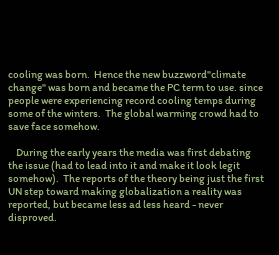cooling was born.  Hence the new buzzword"climate change" was born and became the PC term to use. since people were experiencing record cooling temps during some of the winters.  The global warming crowd had to save face somehow.

    During the early years the media was first debating the issue (had to lead into it and make it look legit somehow).  The reports of the theory being just the first UN step toward making globalization a reality was reported, but became less ad less heard - never disproved.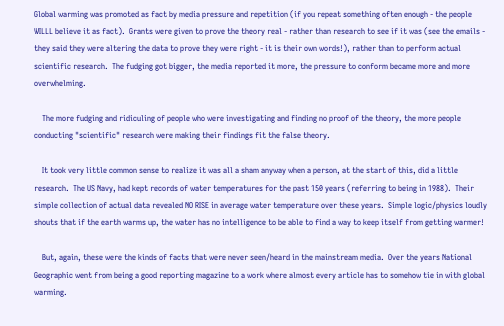Global warming was promoted as fact by media pressure and repetition (if you repeat something often enough - the people WILLL believe it as fact).  Grants were given to prove the theory real - rather than research to see if it was (see the emails - they said they were altering the data to prove they were right - it is their own words!), rather than to perform actual scientific research.  The fudging got bigger, the media reported it more, the pressure to conform became more and more overwhelming.

    The more fudging and ridiculing of people who were investigating and finding no proof of the theory, the more people conducting "scientific" research were making their findings fit the false theory.

    It took very little common sense to realize it was all a sham anyway when a person, at the start of this, did a little research.  The US Navy, had kept records of water temperatures for the past 150 years (referring to being in 1988).  Their simple collection of actual data revealed NO RISE in average water temperature over these years.  Simple logic/physics loudly shouts that if the earth warms up, the water has no intelligence to be able to find a way to keep itself from getting warmer!

    But, again, these were the kinds of facts that were never seen/heard in the mainstream media.  Over the years National Geographic went from being a good reporting magazine to a work where almost every article has to somehow tie in with global warming.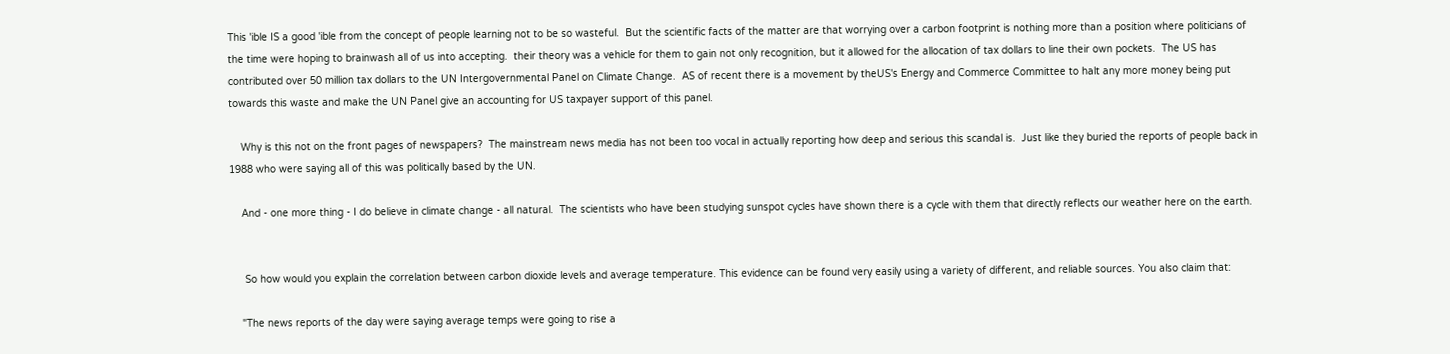This 'ible IS a good 'ible from the concept of people learning not to be so wasteful.  But the scientific facts of the matter are that worrying over a carbon footprint is nothing more than a position where politicians of the time were hoping to brainwash all of us into accepting.  their theory was a vehicle for them to gain not only recognition, but it allowed for the allocation of tax dollars to line their own pockets.  The US has contributed over 50 million tax dollars to the UN Intergovernmental Panel on Climate Change.  AS of recent there is a movement by theUS's Energy and Commerce Committee to halt any more money being put towards this waste and make the UN Panel give an accounting for US taxpayer support of this panel.

    Why is this not on the front pages of newspapers?  The mainstream news media has not been too vocal in actually reporting how deep and serious this scandal is.  Just like they buried the reports of people back in 1988 who were saying all of this was politically based by the UN.

    And - one more thing - I do believe in climate change - all natural.  The scientists who have been studying sunspot cycles have shown there is a cycle with them that directly reflects our weather here on the earth.


     So how would you explain the correlation between carbon dioxide levels and average temperature. This evidence can be found very easily using a variety of different, and reliable sources. You also claim that:

    "The news reports of the day were saying average temps were going to rise a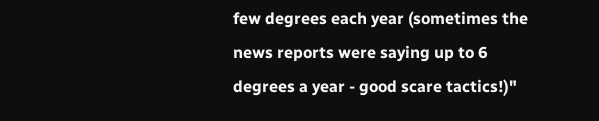few degrees each year (sometimes the news reports were saying up to 6 degrees a year - good scare tactics!)"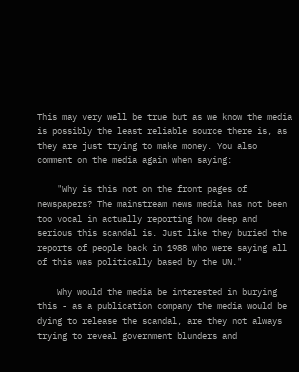This may very well be true but as we know the media is possibly the least reliable source there is, as they are just trying to make money. You also comment on the media again when saying:

    "Why is this not on the front pages of newspapers? The mainstream news media has not been too vocal in actually reporting how deep and serious this scandal is. Just like they buried the reports of people back in 1988 who were saying all of this was politically based by the UN."

    Why would the media be interested in burying this - as a publication company the media would be dying to release the scandal, are they not always trying to reveal government blunders and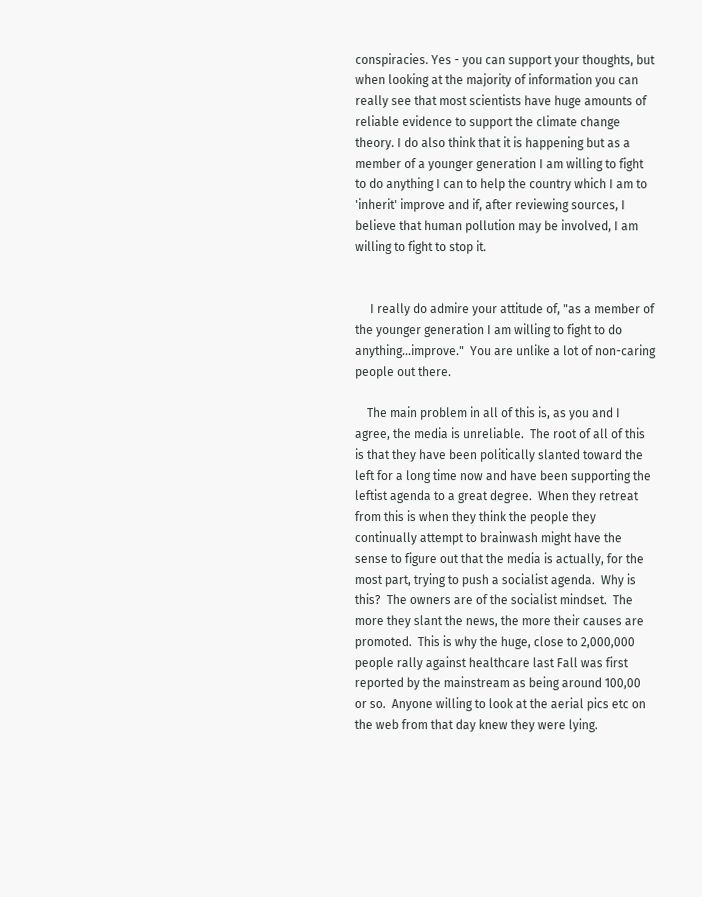conspiracies. Yes - you can support your thoughts, but when looking at the majority of information you can really see that most scientists have huge amounts of reliable evidence to support the climate change theory. I do also think that it is happening but as a member of a younger generation I am willing to fight to do anything I can to help the country which I am to 'inherit' improve and if, after reviewing sources, I believe that human pollution may be involved, I am willing to fight to stop it.


     I really do admire your attitude of, "as a member of the younger generation I am willing to fight to do anything...improve."  You are unlike a lot of non-caring people out there.

    The main problem in all of this is, as you and I agree, the media is unreliable.  The root of all of this is that they have been politically slanted toward the left for a long time now and have been supporting the leftist agenda to a great degree.  When they retreat from this is when they think the people they continually attempt to brainwash might have the sense to figure out that the media is actually, for the most part, trying to push a socialist agenda.  Why is this?  The owners are of the socialist mindset.  The more they slant the news, the more their causes are promoted.  This is why the huge, close to 2,000,000 people rally against healthcare last Fall was first reported by the mainstream as being around 100,00 or so.  Anyone willing to look at the aerial pics etc on the web from that day knew they were lying.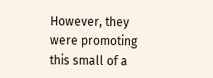However, they were promoting this small of a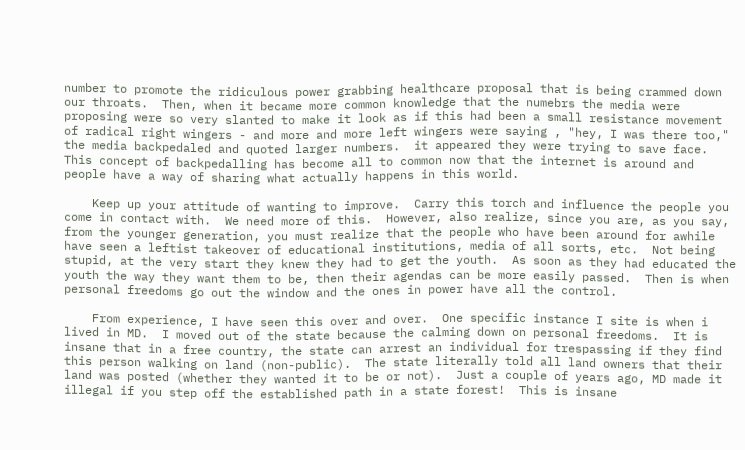number to promote the ridiculous power grabbing healthcare proposal that is being crammed down our throats.  Then, when it became more common knowledge that the numebrs the media were proposing were so very slanted to make it look as if this had been a small resistance movement of radical right wingers - and more and more left wingers were saying , "hey, I was there too," the media backpedaled and quoted larger numbers.  it appeared they were trying to save face.  This concept of backpedalling has become all to common now that the internet is around and people have a way of sharing what actually happens in this world.

    Keep up your attitude of wanting to improve.  Carry this torch and influence the people you come in contact with.  We need more of this.  However, also realize, since you are, as you say, from the younger generation, you must realize that the people who have been around for awhile have seen a leftist takeover of educational institutions, media of all sorts, etc.  Not being stupid, at the very start they knew they had to get the youth.  As soon as they had educated the youth the way they want them to be, then their agendas can be more easily passed.  Then is when personal freedoms go out the window and the ones in power have all the control.

    From experience, I have seen this over and over.  One specific instance I site is when i lived in MD.  I moved out of the state because the calming down on personal freedoms.  It is insane that in a free country, the state can arrest an individual for trespassing if they find this person walking on land (non-public).  The state literally told all land owners that their land was posted (whether they wanted it to be or not).  Just a couple of years ago, MD made it illegal if you step off the established path in a state forest!  This is insane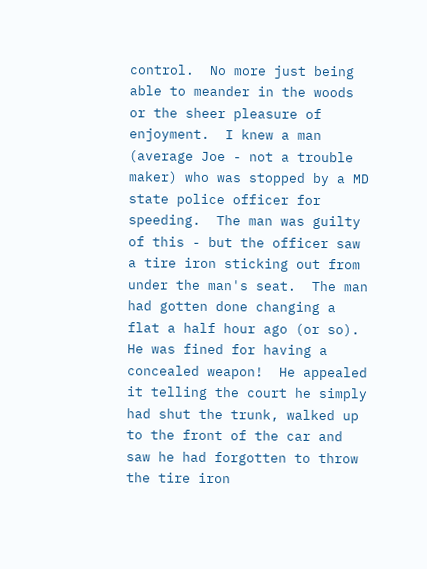control.  No more just being able to meander in the woods or the sheer pleasure of enjoyment.  I knew a man (average Joe - not a trouble maker) who was stopped by a MD state police officer for speeding.  The man was guilty of this - but the officer saw a tire iron sticking out from under the man's seat.  The man had gotten done changing a flat a half hour ago (or so).  He was fined for having a concealed weapon!  He appealed it telling the court he simply had shut the trunk, walked up to the front of the car and saw he had forgotten to throw the tire iron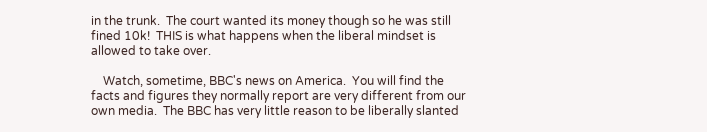in the trunk.  The court wanted its money though so he was still fined 10k!  THIS is what happens when the liberal mindset is allowed to take over.

    Watch, sometime, BBC's news on America.  You will find the facts and figures they normally report are very different from our own media.  The BBC has very little reason to be liberally slanted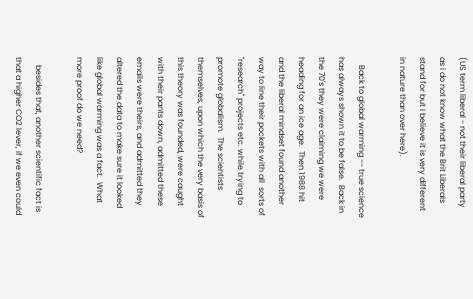(US term liberal - not their liberal party as i do not know what the Brit Liberals stand for but I believe it is very different in nature than over here).

    Back to global warming -- true science has always shown it to be false.  Back in the 70's they were claiming we were heading for an ice age.  Then 1988 hit and the liberal mindset found another way to line their pockets with all  sorts of "research" projects etc. while trying to promote globalism.  The scientists themselves, upon which the very basis of this theory was founded, were caught with their pants down, admitted these emails were theirs, and admitted they altered the data to make sure it looked like global warming was a fact.  What more proof do we need?

    besides that, another scientific fact is that a higher CO2 lever, if we even could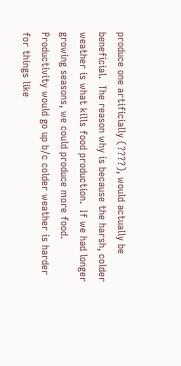produce one artificially (????), would actually be beneficial.  The reason why is because the harsh, colder weather is what kills food production.  If we had longer growing seasons, we could produce more food.  Productivity would go up b/c colder weather is harder for things like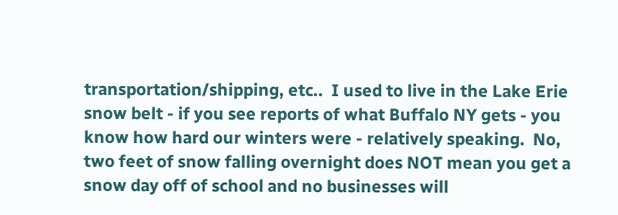transportation/shipping, etc..  I used to live in the Lake Erie snow belt - if you see reports of what Buffalo NY gets - you know how hard our winters were - relatively speaking.  No, two feet of snow falling overnight does NOT mean you get a snow day off of school and no businesses will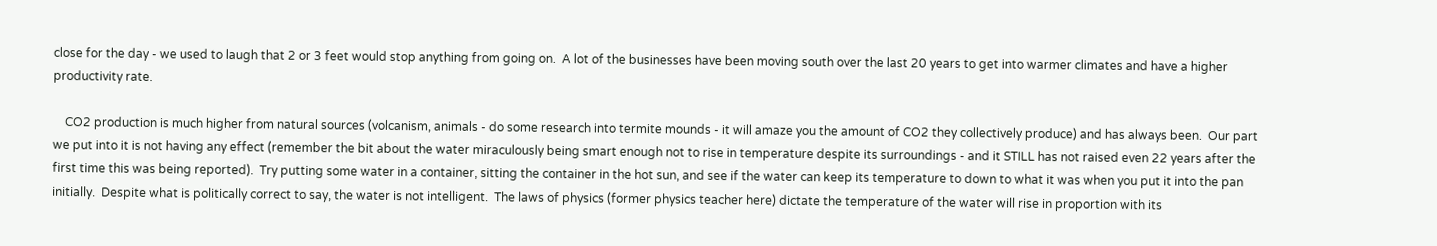close for the day - we used to laugh that 2 or 3 feet would stop anything from going on.  A lot of the businesses have been moving south over the last 20 years to get into warmer climates and have a higher productivity rate.

    CO2 production is much higher from natural sources (volcanism, animals - do some research into termite mounds - it will amaze you the amount of CO2 they collectively produce) and has always been.  Our part we put into it is not having any effect (remember the bit about the water miraculously being smart enough not to rise in temperature despite its surroundings - and it STILL has not raised even 22 years after the first time this was being reported).  Try putting some water in a container, sitting the container in the hot sun, and see if the water can keep its temperature to down to what it was when you put it into the pan initially.  Despite what is politically correct to say, the water is not intelligent.  The laws of physics (former physics teacher here) dictate the temperature of the water will rise in proportion with its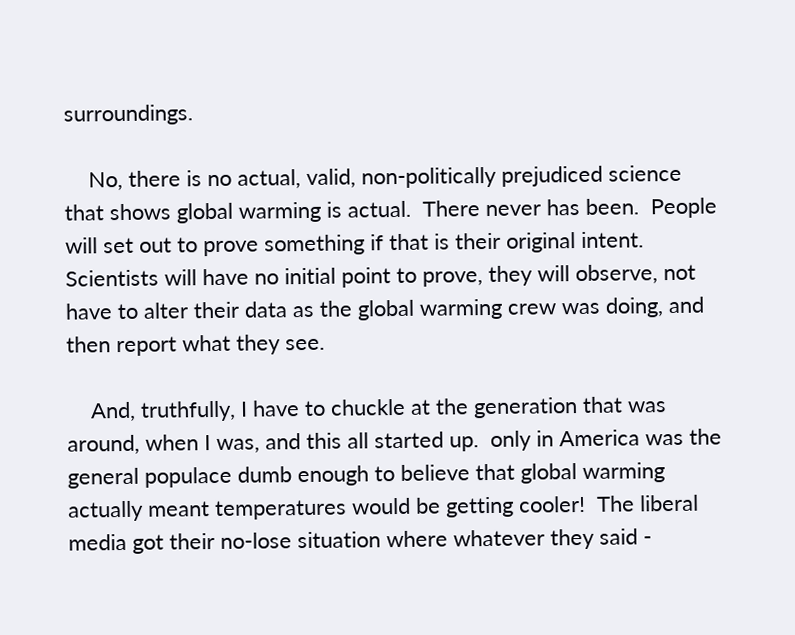surroundings.

    No, there is no actual, valid, non-politically prejudiced science that shows global warming is actual.  There never has been.  People will set out to prove something if that is their original intent.  Scientists will have no initial point to prove, they will observe, not have to alter their data as the global warming crew was doing, and then report what they see.

    And, truthfully, I have to chuckle at the generation that was around, when I was, and this all started up.  only in America was the general populace dumb enough to believe that global warming actually meant temperatures would be getting cooler!  The liberal media got their no-lose situation where whatever they said -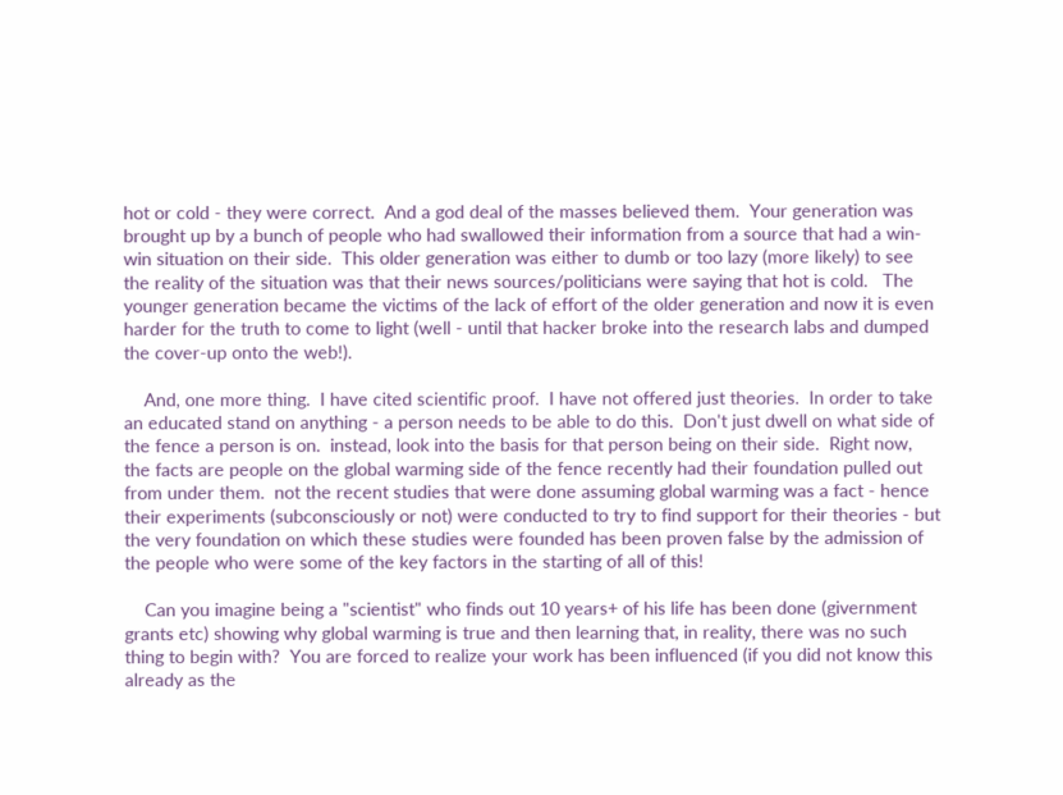hot or cold - they were correct.  And a god deal of the masses believed them.  Your generation was brought up by a bunch of people who had swallowed their information from a source that had a win-win situation on their side.  This older generation was either to dumb or too lazy (more likely) to see the reality of the situation was that their news sources/politicians were saying that hot is cold.   The younger generation became the victims of the lack of effort of the older generation and now it is even harder for the truth to come to light (well - until that hacker broke into the research labs and dumped the cover-up onto the web!).

    And, one more thing.  I have cited scientific proof.  I have not offered just theories.  In order to take an educated stand on anything - a person needs to be able to do this.  Don't just dwell on what side of the fence a person is on.  instead, look into the basis for that person being on their side.  Right now, the facts are people on the global warming side of the fence recently had their foundation pulled out from under them.  not the recent studies that were done assuming global warming was a fact - hence their experiments (subconsciously or not) were conducted to try to find support for their theories - but the very foundation on which these studies were founded has been proven false by the admission of the people who were some of the key factors in the starting of all of this!

    Can you imagine being a "scientist" who finds out 10 years+ of his life has been done (givernment grants etc) showing why global warming is true and then learning that, in reality, there was no such thing to begin with?  You are forced to realize your work has been influenced (if you did not know this already as the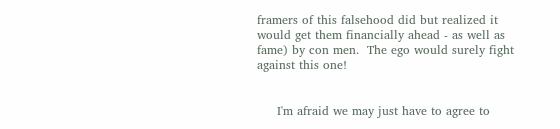framers of this falsehood did but realized it would get them financially ahead - as well as fame) by con men.  The ego would surely fight against this one!


     I'm afraid we may just have to agree to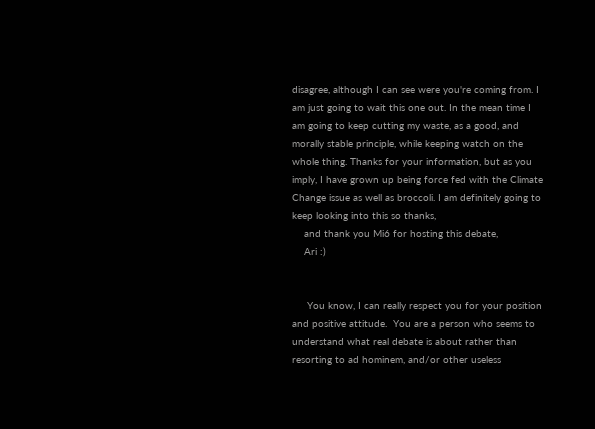disagree, although I can see were you're coming from. I am just going to wait this one out. In the mean time I am going to keep cutting my waste, as a good, and morally stable principle, while keeping watch on the whole thing. Thanks for your information, but as you imply, I have grown up being force fed with the Climate Change issue as well as broccoli. I am definitely going to keep looking into this so thanks,
    and thank you Mi6 for hosting this debate,
    Ari :)


     You know, I can really respect you for your position and positive attitude.  You are a person who seems to understand what real debate is about rather than resorting to ad hominem, and/or other useless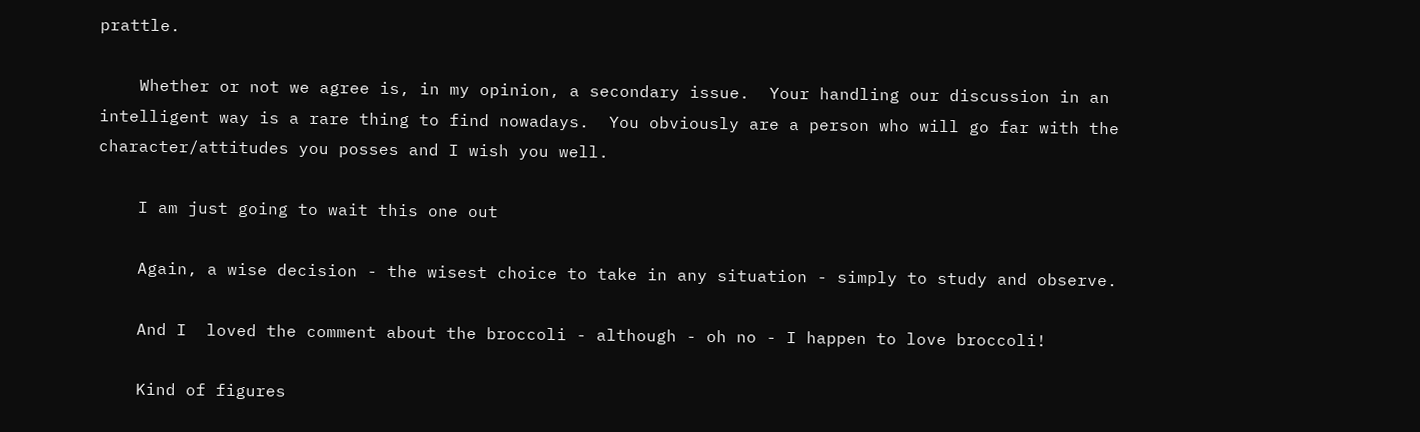prattle.

    Whether or not we agree is, in my opinion, a secondary issue.  Your handling our discussion in an intelligent way is a rare thing to find nowadays.  You obviously are a person who will go far with the character/attitudes you posses and I wish you well.

    I am just going to wait this one out

    Again, a wise decision - the wisest choice to take in any situation - simply to study and observe.

    And I  loved the comment about the broccoli - although - oh no - I happen to love broccoli!

    Kind of figures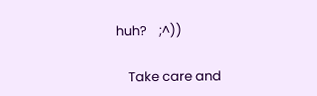huh?    ;^))

    Take care and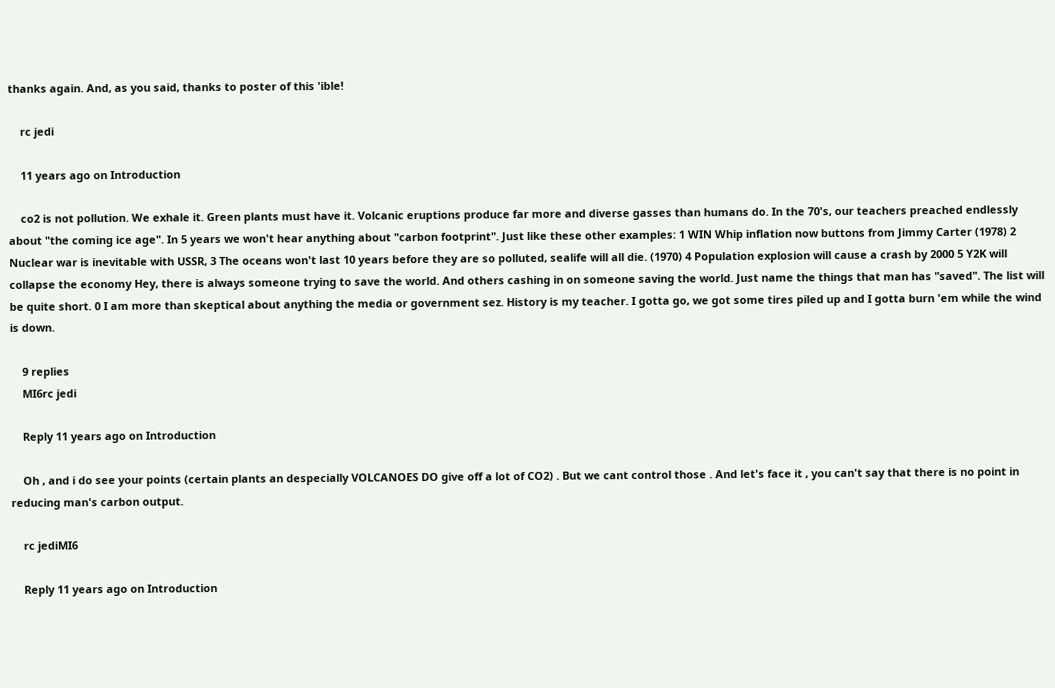thanks again. And, as you said, thanks to poster of this 'ible!

    rc jedi

    11 years ago on Introduction

    co2 is not pollution. We exhale it. Green plants must have it. Volcanic eruptions produce far more and diverse gasses than humans do. In the 70's, our teachers preached endlessly about "the coming ice age". In 5 years we won't hear anything about "carbon footprint". Just like these other examples: 1 WIN Whip inflation now buttons from Jimmy Carter (1978) 2 Nuclear war is inevitable with USSR, 3 The oceans won't last 10 years before they are so polluted, sealife will all die. (1970) 4 Population explosion will cause a crash by 2000 5 Y2K will collapse the economy Hey, there is always someone trying to save the world. And others cashing in on someone saving the world. Just name the things that man has "saved". The list will be quite short. 0 I am more than skeptical about anything the media or government sez. History is my teacher. I gotta go, we got some tires piled up and I gotta burn 'em while the wind is down.

    9 replies
    MI6rc jedi

    Reply 11 years ago on Introduction

    Oh , and i do see your points (certain plants an despecially VOLCANOES DO give off a lot of CO2) . But we cant control those . And let's face it , you can't say that there is no point in reducing man's carbon output.

    rc jediMI6

    Reply 11 years ago on Introduction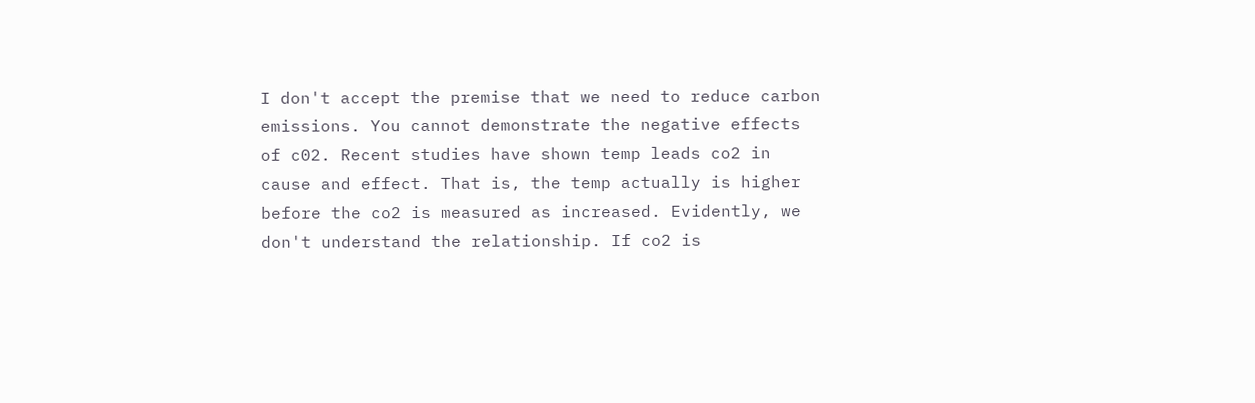I don't accept the premise that we need to reduce carbon emissions. You cannot demonstrate the negative effects of c02. Recent studies have shown temp leads co2 in cause and effect. That is, the temp actually is higher before the co2 is measured as increased. Evidently, we don't understand the relationship. If co2 is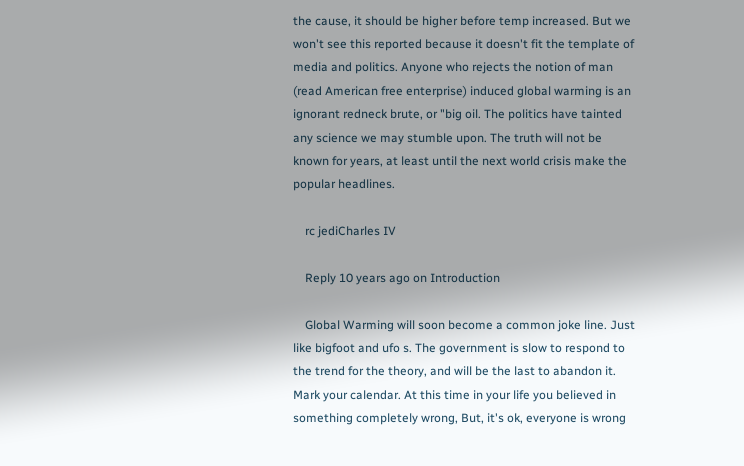the cause, it should be higher before temp increased. But we won't see this reported because it doesn't fit the template of media and politics. Anyone who rejects the notion of man (read American free enterprise) induced global warming is an ignorant redneck brute, or "big oil. The politics have tainted any science we may stumble upon. The truth will not be known for years, at least until the next world crisis make the popular headlines.

    rc jediCharles IV

    Reply 10 years ago on Introduction

    Global Warming will soon become a common joke line. Just like bigfoot and ufo s. The government is slow to respond to the trend for the theory, and will be the last to abandon it. Mark your calendar. At this time in your life you believed in something completely wrong, But, it's ok, everyone is wrong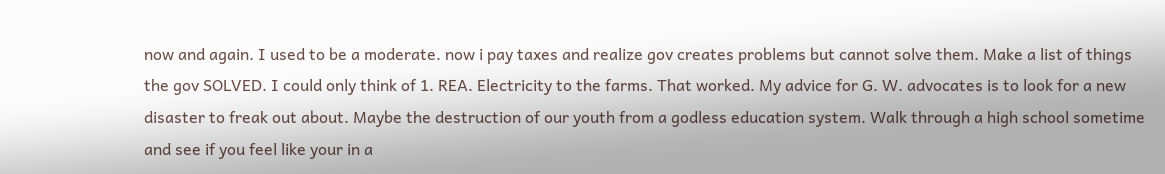now and again. I used to be a moderate. now i pay taxes and realize gov creates problems but cannot solve them. Make a list of things the gov SOLVED. I could only think of 1. REA. Electricity to the farms. That worked. My advice for G. W. advocates is to look for a new disaster to freak out about. Maybe the destruction of our youth from a godless education system. Walk through a high school sometime and see if you feel like your in a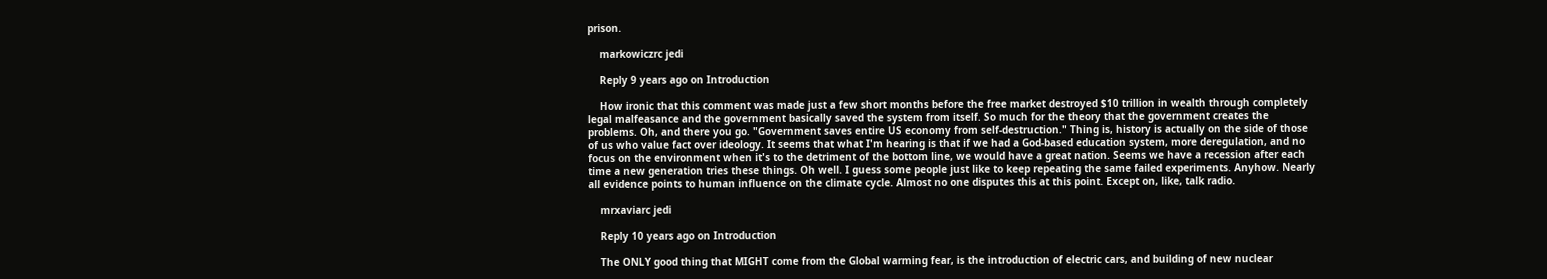prison.

    markowiczrc jedi

    Reply 9 years ago on Introduction

    How ironic that this comment was made just a few short months before the free market destroyed $10 trillion in wealth through completely legal malfeasance and the government basically saved the system from itself. So much for the theory that the government creates the problems. Oh, and there you go. "Government saves entire US economy from self-destruction." Thing is, history is actually on the side of those of us who value fact over ideology. It seems that what I'm hearing is that if we had a God-based education system, more deregulation, and no focus on the environment when it's to the detriment of the bottom line, we would have a great nation. Seems we have a recession after each time a new generation tries these things. Oh well. I guess some people just like to keep repeating the same failed experiments. Anyhow. Nearly all evidence points to human influence on the climate cycle. Almost no one disputes this at this point. Except on, like, talk radio.

    mrxaviarc jedi

    Reply 10 years ago on Introduction

    The ONLY good thing that MIGHT come from the Global warming fear, is the introduction of electric cars, and building of new nuclear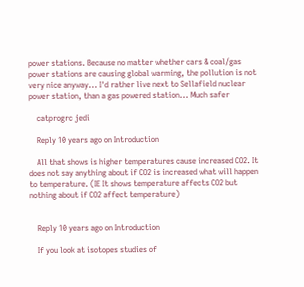power stations. Because no matter whether cars & coal/gas power stations are causing global warming, the pollution is not very nice anyway... I'd rather live next to Sellafield nuclear power station, than a gas powered station... Much safer

    catprogrc jedi

    Reply 10 years ago on Introduction

    All that shows is higher temperatures cause increased CO2. It does not say anything about if CO2 is increased what will happen to temperature. (IE It shows temperature affects CO2 but nothing about if CO2 affect temperature)


    Reply 10 years ago on Introduction

    If you look at isotopes studies of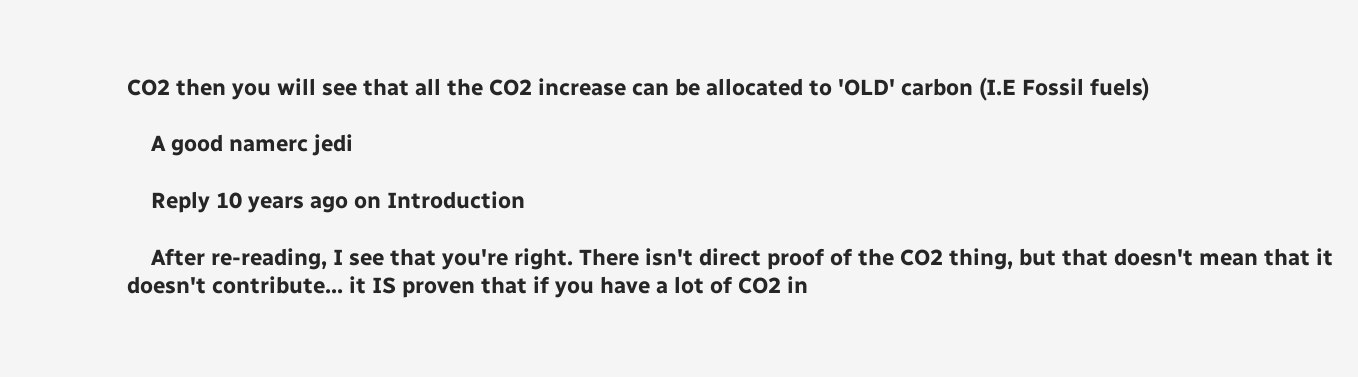CO2 then you will see that all the CO2 increase can be allocated to 'OLD' carbon (I.E Fossil fuels)

    A good namerc jedi

    Reply 10 years ago on Introduction

    After re-reading, I see that you're right. There isn't direct proof of the CO2 thing, but that doesn't mean that it doesn't contribute... it IS proven that if you have a lot of CO2 in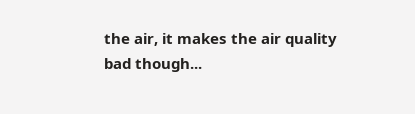the air, it makes the air quality bad though...